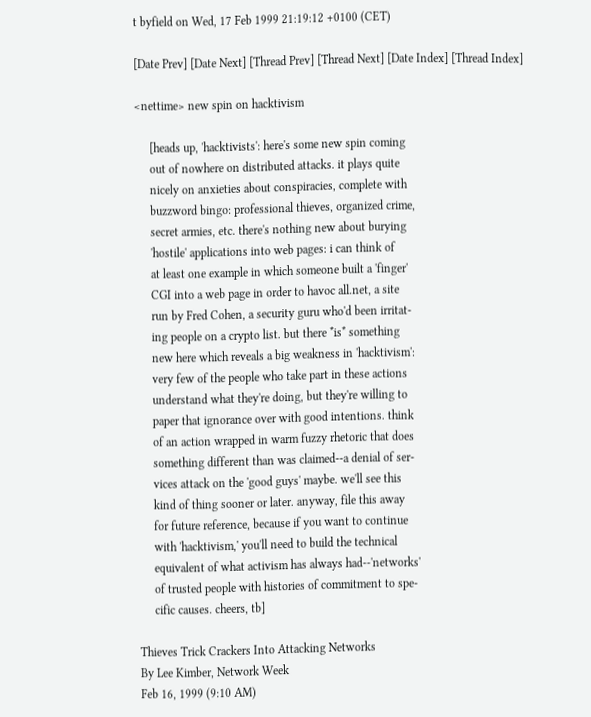t byfield on Wed, 17 Feb 1999 21:19:12 +0100 (CET)

[Date Prev] [Date Next] [Thread Prev] [Thread Next] [Date Index] [Thread Index]

<nettime> new spin on hacktivism

     [heads up, 'hacktivists': here's some new spin coming
     out of nowhere on distributed attacks. it plays quite
     nicely on anxieties about conspiracies, complete with
     buzzword bingo: professional thieves, organized crime,
     secret armies, etc. there's nothing new about burying
     'hostile' applications into web pages: i can think of
     at least one example in which someone built a 'finger'
     CGI into a web page in order to havoc all.net, a site
     run by Fred Cohen, a security guru who'd been irritat-
     ing people on a crypto list. but there *is* something
     new here which reveals a big weakness in 'hacktivism':
     very few of the people who take part in these actions
     understand what they're doing, but they're willing to
     paper that ignorance over with good intentions. think
     of an action wrapped in warm fuzzy rhetoric that does
     something different than was claimed--a denial of ser-
     vices attack on the 'good guys' maybe. we'll see this
     kind of thing sooner or later. anyway, file this away
     for future reference, because if you want to continue
     with 'hacktivism,' you'll need to build the technical
     equivalent of what activism has always had--'networks'
     of trusted people with histories of commitment to spe-
     cific causes. cheers, tb]

Thieves Trick Crackers Into Attacking Networks
By Lee Kimber, Network Week
Feb 16, 1999 (9:10 AM)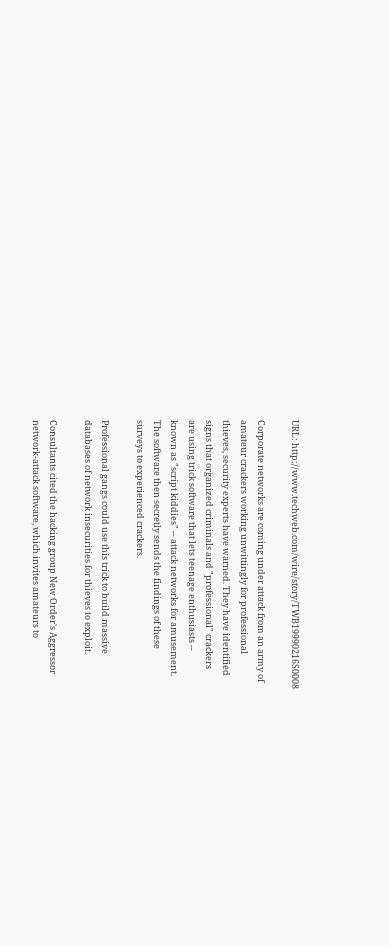URL: http://www.techweb.com/wire/story/TWB19990216S0008

Corporate networks are coming under attack from an army of
amateur crackers working unwittingly for professional
thieves, security experts have warned. They have identified
signs that organized criminals and "professional" crackers
are using trick software that lets teenage enthusiasts --
known as "script kiddies" -- attack networks for amusement.
The software then secretly sends the findings of these
surveys to experienced crackers.

Professional gangs could use this trick to build massive
databases of network insecurities for thieves to exploit.

Consultants cited the hacking group New Order's Aggressor
network-attack software, which invites amateurs to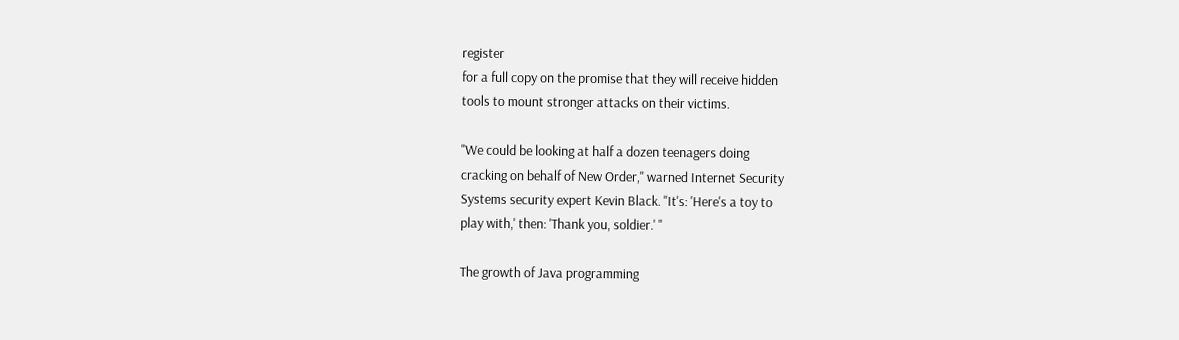register
for a full copy on the promise that they will receive hidden
tools to mount stronger attacks on their victims.

"We could be looking at half a dozen teenagers doing
cracking on behalf of New Order," warned Internet Security
Systems security expert Kevin Black. "It's: 'Here's a toy to
play with,' then: 'Thank you, soldier.' "

The growth of Java programming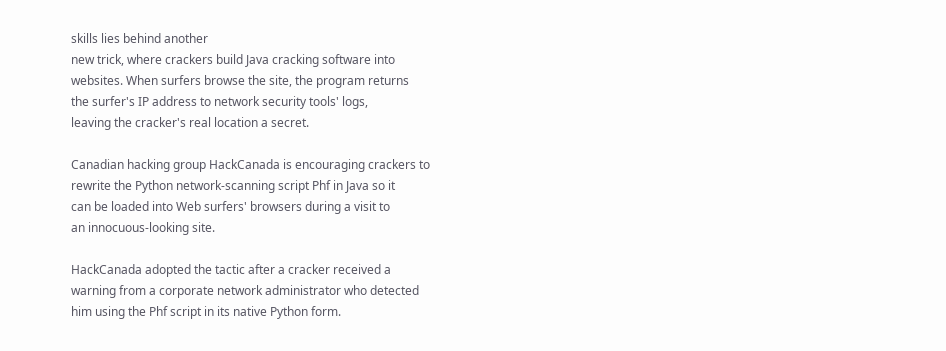skills lies behind another
new trick, where crackers build Java cracking software into
websites. When surfers browse the site, the program returns
the surfer's IP address to network security tools' logs,
leaving the cracker's real location a secret.

Canadian hacking group HackCanada is encouraging crackers to
rewrite the Python network-scanning script Phf in Java so it
can be loaded into Web surfers' browsers during a visit to
an innocuous-looking site.

HackCanada adopted the tactic after a cracker received a
warning from a corporate network administrator who detected
him using the Phf script in its native Python form.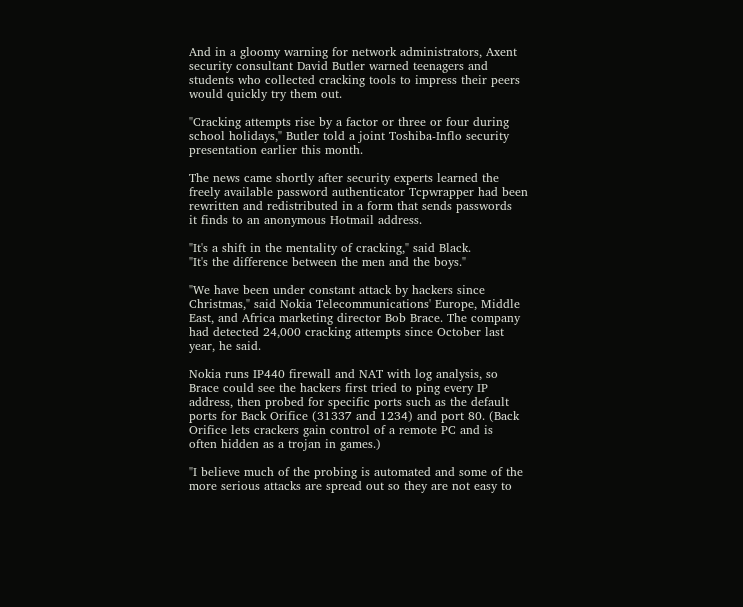And in a gloomy warning for network administrators, Axent
security consultant David Butler warned teenagers and
students who collected cracking tools to impress their peers
would quickly try them out.

"Cracking attempts rise by a factor or three or four during
school holidays," Butler told a joint Toshiba-Inflo security
presentation earlier this month.

The news came shortly after security experts learned the
freely available password authenticator Tcpwrapper had been
rewritten and redistributed in a form that sends passwords
it finds to an anonymous Hotmail address.

"It's a shift in the mentality of cracking," said Black.
"It's the difference between the men and the boys."

"We have been under constant attack by hackers since
Christmas," said Nokia Telecommunications' Europe, Middle
East, and Africa marketing director Bob Brace. The company
had detected 24,000 cracking attempts since October last
year, he said.

Nokia runs IP440 firewall and NAT with log analysis, so
Brace could see the hackers first tried to ping every IP
address, then probed for specific ports such as the default
ports for Back Orifice (31337 and 1234) and port 80. (Back
Orifice lets crackers gain control of a remote PC and is
often hidden as a trojan in games.)

"I believe much of the probing is automated and some of the
more serious attacks are spread out so they are not easy to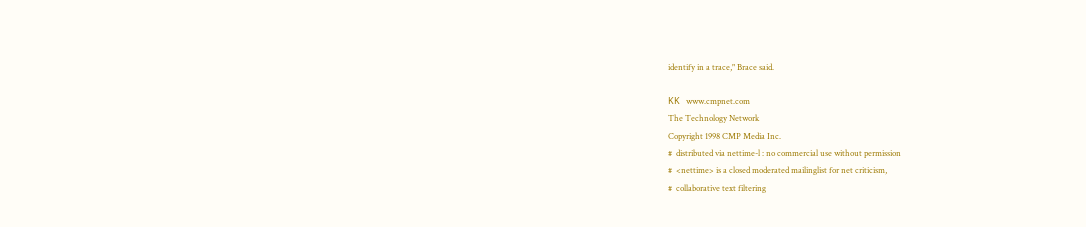identify in a trace," Brace said.

ΚΚ   www.cmpnet.com
The Technology Network
Copyright 1998 CMP Media Inc.
#  distributed via nettime-l : no commercial use without permission
#  <nettime> is a closed moderated mailinglist for net criticism,
#  collaborative text filtering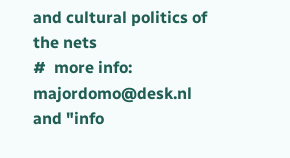and cultural politics of the nets
#  more info: majordomo@desk.nl and "info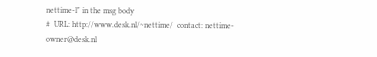nettime-l" in the msg body
#  URL: http://www.desk.nl/~nettime/  contact: nettime-owner@desk.nl